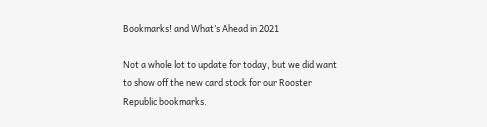Bookmarks! and What’s Ahead in 2021

Not a whole lot to update for today, but we did want to show off the new card stock for our Rooster Republic bookmarks.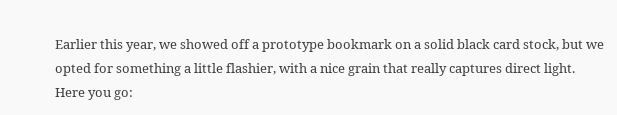Earlier this year, we showed off a prototype bookmark on a solid black card stock, but we opted for something a little flashier, with a nice grain that really captures direct light. Here you go: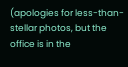(apologies for less-than-stellar photos, but the office is in the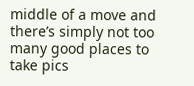middle of a move and there’s simply not too many good places to take pics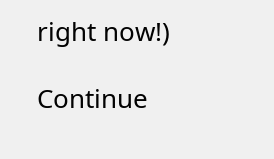right now!)

Continue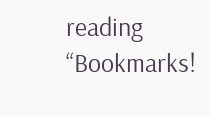reading “Bookmarks!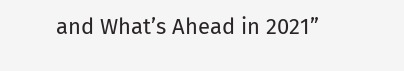and What’s Ahead in 2021”